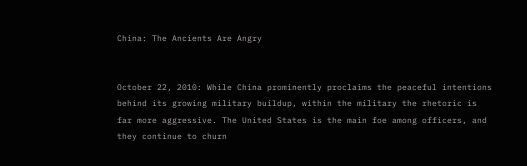China: The Ancients Are Angry


October 22, 2010: While China prominently proclaims the peaceful intentions behind its growing military buildup, within the military the rhetoric is far more aggressive. The United States is the main foe among officers, and they continue to churn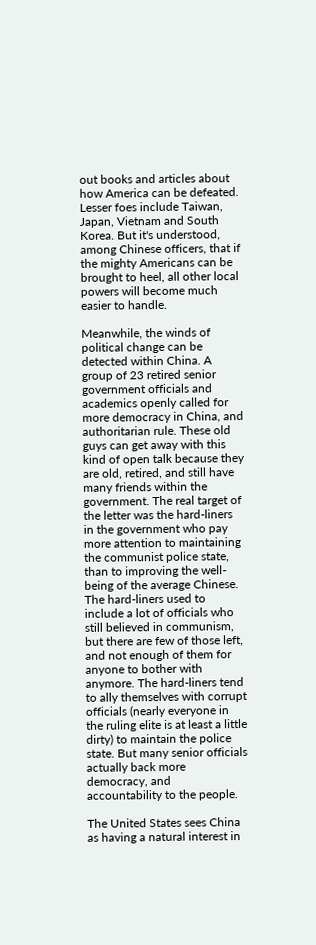out books and articles about how America can be defeated. Lesser foes include Taiwan, Japan, Vietnam and South Korea. But it's understood, among Chinese officers, that if the mighty Americans can be brought to heel, all other local powers will become much easier to handle.

Meanwhile, the winds of political change can be detected within China. A group of 23 retired senior government officials and academics openly called for more democracy in China, and authoritarian rule. These old guys can get away with this kind of open talk because they are old, retired, and still have many friends within the government. The real target of the letter was the hard-liners in the government who pay more attention to maintaining the communist police state, than to improving the well-being of the average Chinese. The hard-liners used to include a lot of officials who still believed in communism, but there are few of those left, and not enough of them for anyone to bother with anymore. The hard-liners tend to ally themselves with corrupt officials (nearly everyone in the ruling elite is at least a little dirty) to maintain the police state. But many senior officials actually back more democracy, and accountability to the people.

The United States sees China as having a natural interest in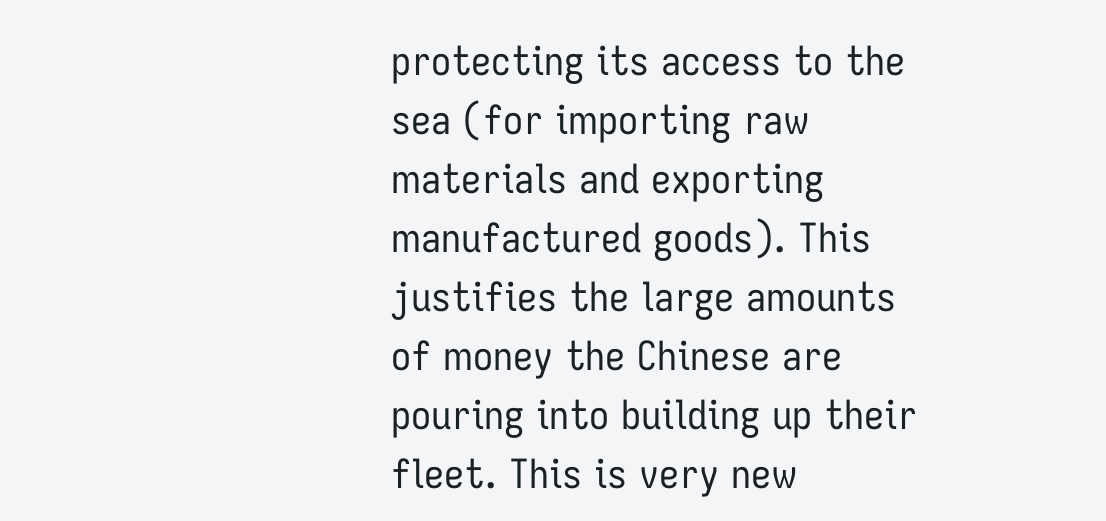protecting its access to the sea (for importing raw materials and exporting manufactured goods). This justifies the large amounts of money the Chinese are pouring into building up their fleet. This is very new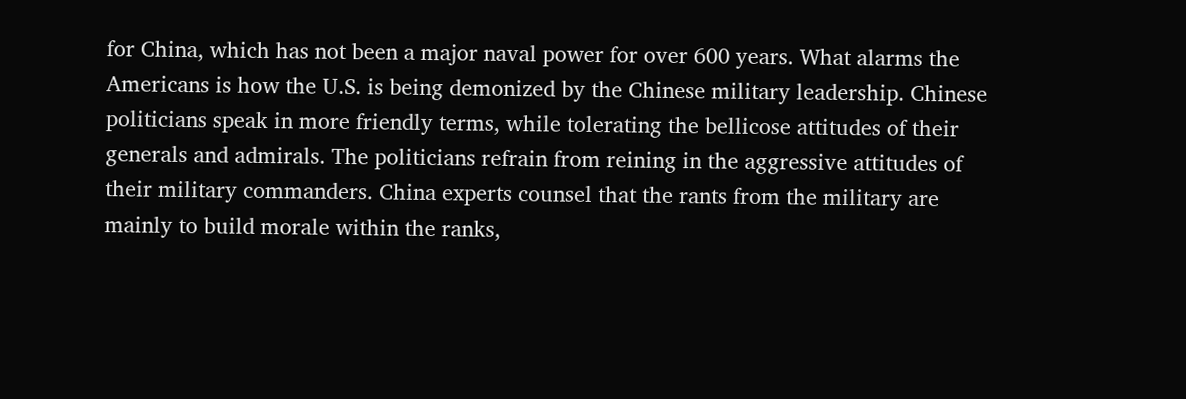for China, which has not been a major naval power for over 600 years. What alarms the Americans is how the U.S. is being demonized by the Chinese military leadership. Chinese politicians speak in more friendly terms, while tolerating the bellicose attitudes of their generals and admirals. The politicians refrain from reining in the aggressive attitudes of their military commanders. China experts counsel that the rants from the military are mainly to build morale within the ranks,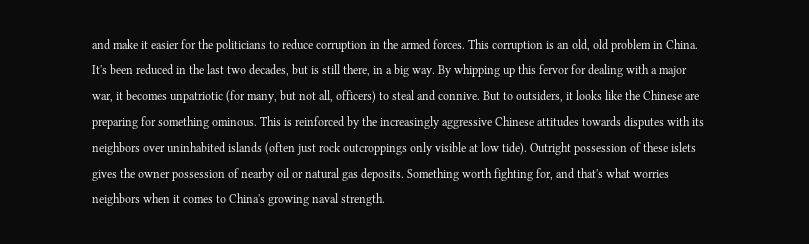and make it easier for the politicians to reduce corruption in the armed forces. This corruption is an old, old problem in China. It's been reduced in the last two decades, but is still there, in a big way. By whipping up this fervor for dealing with a major war, it becomes unpatriotic (for many, but not all, officers) to steal and connive. But to outsiders, it looks like the Chinese are preparing for something ominous. This is reinforced by the increasingly aggressive Chinese attitudes towards disputes with its neighbors over uninhabited islands (often just rock outcroppings only visible at low tide). Outright possession of these islets gives the owner possession of nearby oil or natural gas deposits. Something worth fighting for, and that's what worries neighbors when it comes to China's growing naval strength.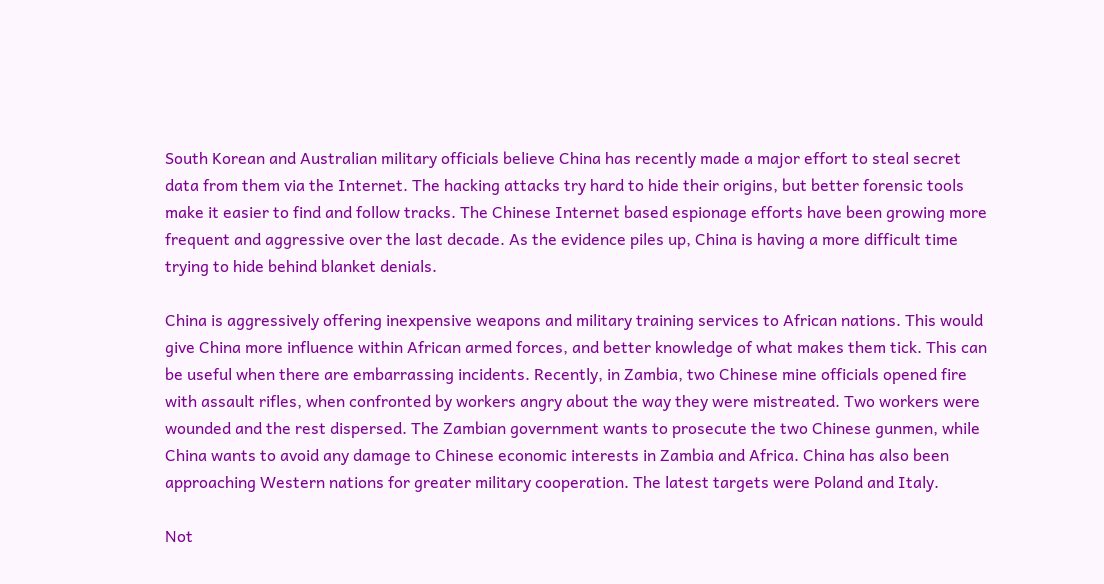South Korean and Australian military officials believe China has recently made a major effort to steal secret data from them via the Internet. The hacking attacks try hard to hide their origins, but better forensic tools make it easier to find and follow tracks. The Chinese Internet based espionage efforts have been growing more frequent and aggressive over the last decade. As the evidence piles up, China is having a more difficult time trying to hide behind blanket denials.

China is aggressively offering inexpensive weapons and military training services to African nations. This would give China more influence within African armed forces, and better knowledge of what makes them tick. This can be useful when there are embarrassing incidents. Recently, in Zambia, two Chinese mine officials opened fire with assault rifles, when confronted by workers angry about the way they were mistreated. Two workers were wounded and the rest dispersed. The Zambian government wants to prosecute the two Chinese gunmen, while China wants to avoid any damage to Chinese economic interests in Zambia and Africa. China has also been approaching Western nations for greater military cooperation. The latest targets were Poland and Italy.

Not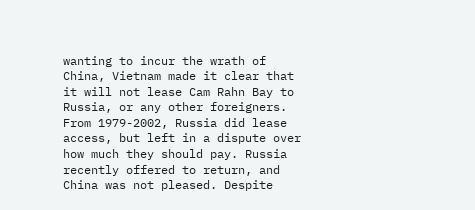wanting to incur the wrath of China, Vietnam made it clear that it will not lease Cam Rahn Bay to Russia, or any other foreigners. From 1979-2002, Russia did lease access, but left in a dispute over how much they should pay. Russia recently offered to return, and China was not pleased. Despite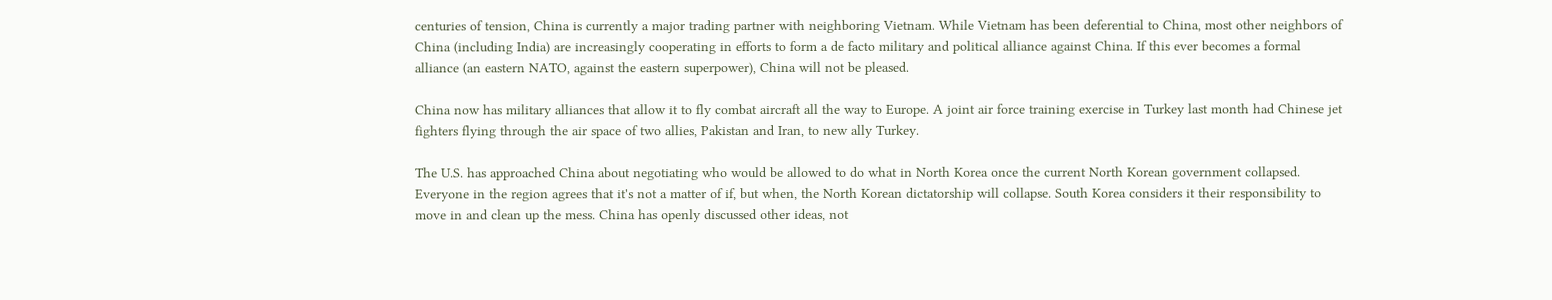centuries of tension, China is currently a major trading partner with neighboring Vietnam. While Vietnam has been deferential to China, most other neighbors of China (including India) are increasingly cooperating in efforts to form a de facto military and political alliance against China. If this ever becomes a formal alliance (an eastern NATO, against the eastern superpower), China will not be pleased.

China now has military alliances that allow it to fly combat aircraft all the way to Europe. A joint air force training exercise in Turkey last month had Chinese jet fighters flying through the air space of two allies, Pakistan and Iran, to new ally Turkey.

The U.S. has approached China about negotiating who would be allowed to do what in North Korea once the current North Korean government collapsed. Everyone in the region agrees that it's not a matter of if, but when, the North Korean dictatorship will collapse. South Korea considers it their responsibility to move in and clean up the mess. China has openly discussed other ideas, not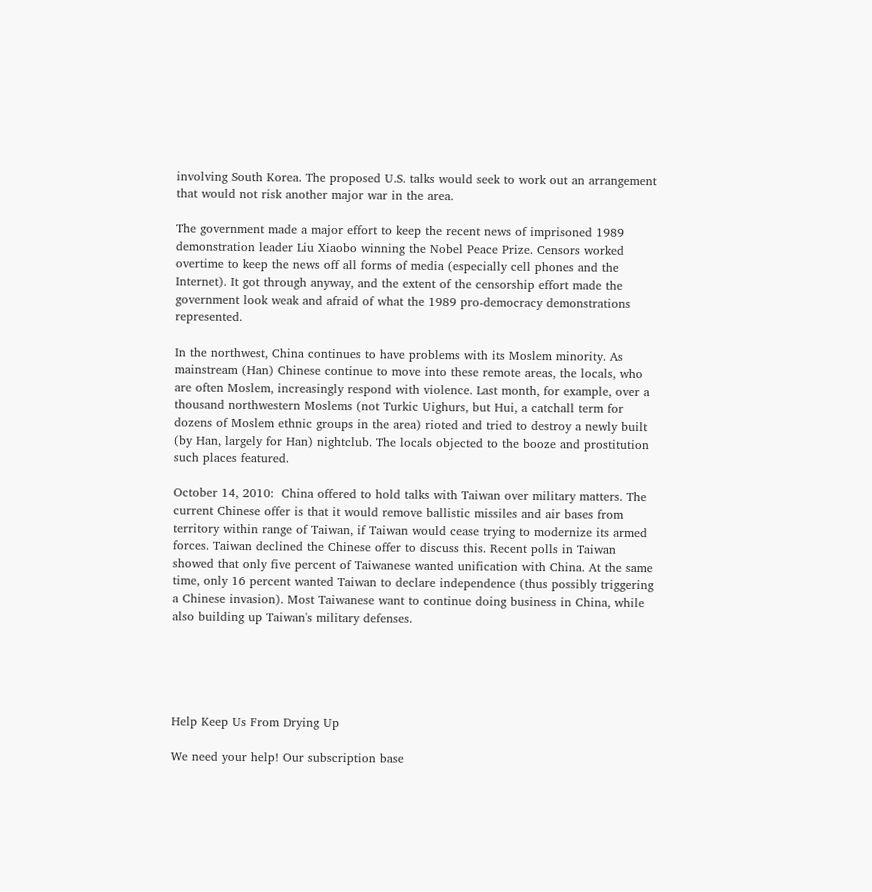involving South Korea. The proposed U.S. talks would seek to work out an arrangement that would not risk another major war in the area.

The government made a major effort to keep the recent news of imprisoned 1989 demonstration leader Liu Xiaobo winning the Nobel Peace Prize. Censors worked overtime to keep the news off all forms of media (especially cell phones and the Internet). It got through anyway, and the extent of the censorship effort made the government look weak and afraid of what the 1989 pro-democracy demonstrations represented.

In the northwest, China continues to have problems with its Moslem minority. As mainstream (Han) Chinese continue to move into these remote areas, the locals, who are often Moslem, increasingly respond with violence. Last month, for example, over a thousand northwestern Moslems (not Turkic Uighurs, but Hui, a catchall term for dozens of Moslem ethnic groups in the area) rioted and tried to destroy a newly built (by Han, largely for Han) nightclub. The locals objected to the booze and prostitution such places featured.

October 14, 2010:  China offered to hold talks with Taiwan over military matters. The current Chinese offer is that it would remove ballistic missiles and air bases from territory within range of Taiwan, if Taiwan would cease trying to modernize its armed forces. Taiwan declined the Chinese offer to discuss this. Recent polls in Taiwan showed that only five percent of Taiwanese wanted unification with China. At the same time, only 16 percent wanted Taiwan to declare independence (thus possibly triggering a Chinese invasion). Most Taiwanese want to continue doing business in China, while also building up Taiwan's military defenses.





Help Keep Us From Drying Up

We need your help! Our subscription base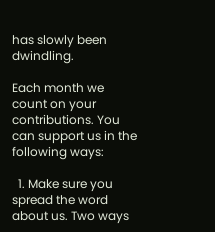has slowly been dwindling.

Each month we count on your contributions. You can support us in the following ways:

  1. Make sure you spread the word about us. Two ways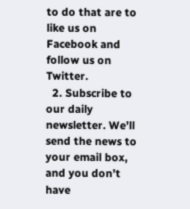to do that are to like us on Facebook and follow us on Twitter.
  2. Subscribe to our daily newsletter. We’ll send the news to your email box, and you don’t have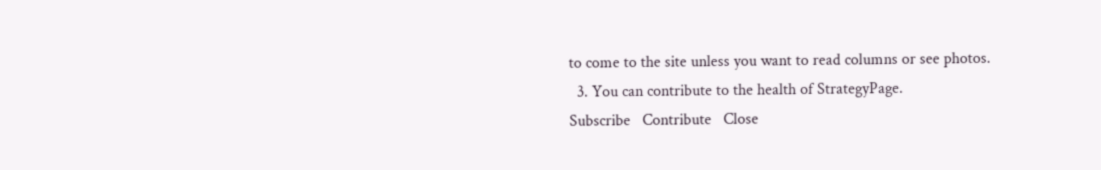to come to the site unless you want to read columns or see photos.
  3. You can contribute to the health of StrategyPage.
Subscribe   Contribute   Close